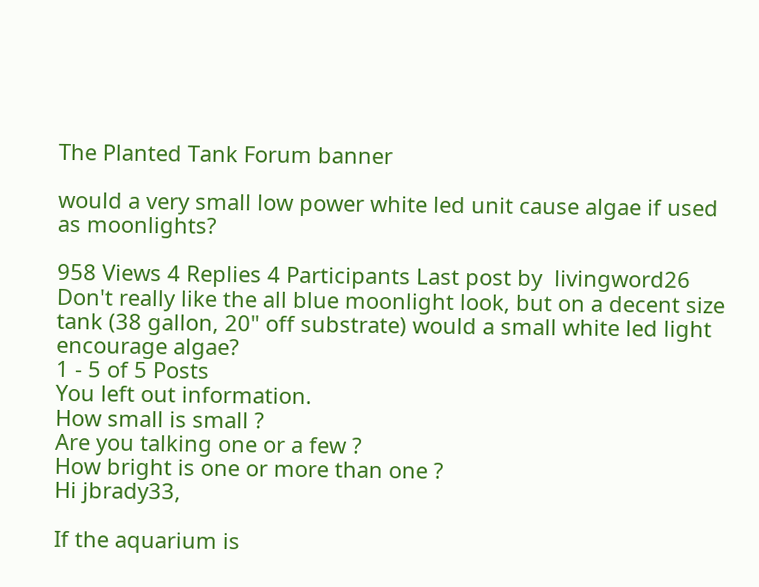The Planted Tank Forum banner

would a very small low power white led unit cause algae if used as moonlights?

958 Views 4 Replies 4 Participants Last post by  livingword26
Don't really like the all blue moonlight look, but on a decent size tank (38 gallon, 20" off substrate) would a small white led light encourage algae?
1 - 5 of 5 Posts
You left out information.
How small is small ?
Are you talking one or a few ?
How bright is one or more than one ?
Hi jbrady33,

If the aquarium is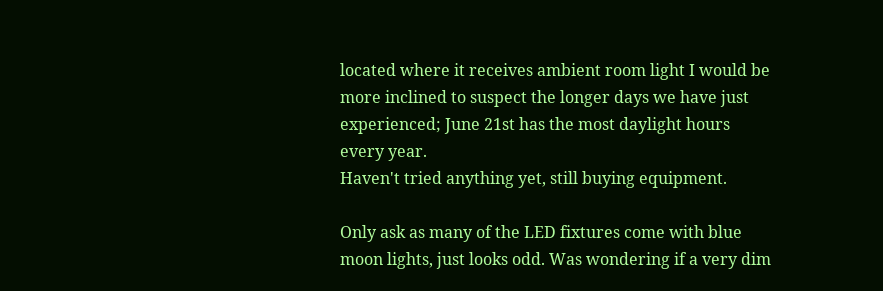located where it receives ambient room light I would be more inclined to suspect the longer days we have just experienced; June 21st has the most daylight hours every year.
Haven't tried anything yet, still buying equipment.

Only ask as many of the LED fixtures come with blue moon lights, just looks odd. Was wondering if a very dim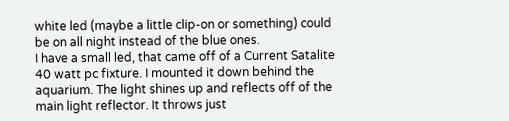white led (maybe a little clip-on or something) could be on all night instead of the blue ones.
I have a small led, that came off of a Current Satalite 40 watt pc fixture. I mounted it down behind the aquarium. The light shines up and reflects off of the main light reflector. It throws just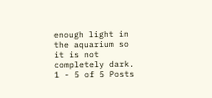enough light in the aquarium so it is not completely dark.
1 - 5 of 5 Posts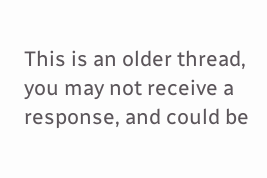This is an older thread, you may not receive a response, and could be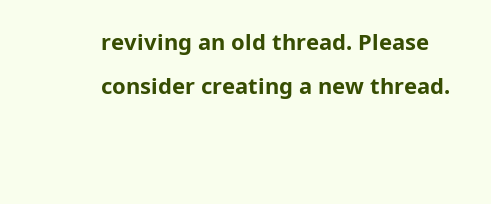reviving an old thread. Please consider creating a new thread.